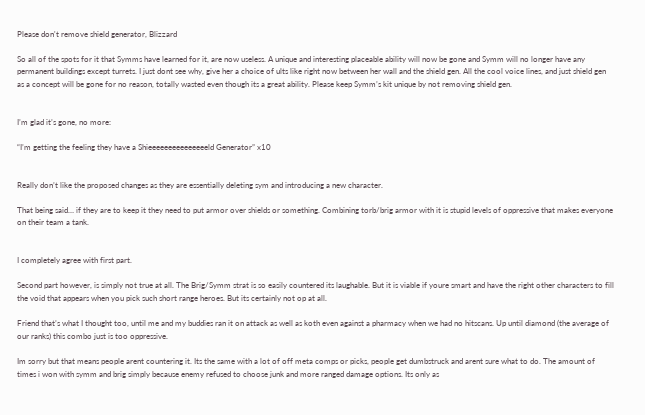Please don't remove shield generator, Blizzard

So all of the spots for it that Symms have learned for it, are now useless. A unique and interesting placeable ability will now be gone and Symm will no longer have any permanent buildings except turrets. I just dont see why, give her a choice of ults like right now between her wall and the shield gen. All the cool voice lines, and just shield gen as a concept will be gone for no reason, totally wasted even though its a great ability. Please keep Symm’s kit unique by not removing shield gen.


I’m glad it’s gone, no more:

“I’m getting the feeling they have a Shieeeeeeeeeeeeeeeld Generator” x10


Really don’t like the proposed changes as they are essentially deleting sym and introducing a new character.

That being said… if they are to keep it they need to put armor over shields or something. Combining torb/brig armor with it is stupid levels of oppressive that makes everyone on their team a tank.


I completely agree with first part.

Second part however, is simply not true at all. The Brig/Symm strat is so easily countered its laughable. But it is viable if youre smart and have the right other characters to fill the void that appears when you pick such short range heroes. But its certainly not op at all.

Friend that’s what I thought too, until me and my buddies ran it on attack as well as koth even against a pharmacy when we had no hitscans. Up until diamond (the average of our ranks) this combo just is too oppressive.

Im sorry but that means people arent countering it. Its the same with a lot of off meta comps or picks, people get dumbstruck and arent sure what to do. The amount of times i won with symm and brig simply because enemy refused to choose junk and more ranged damage options. Its only as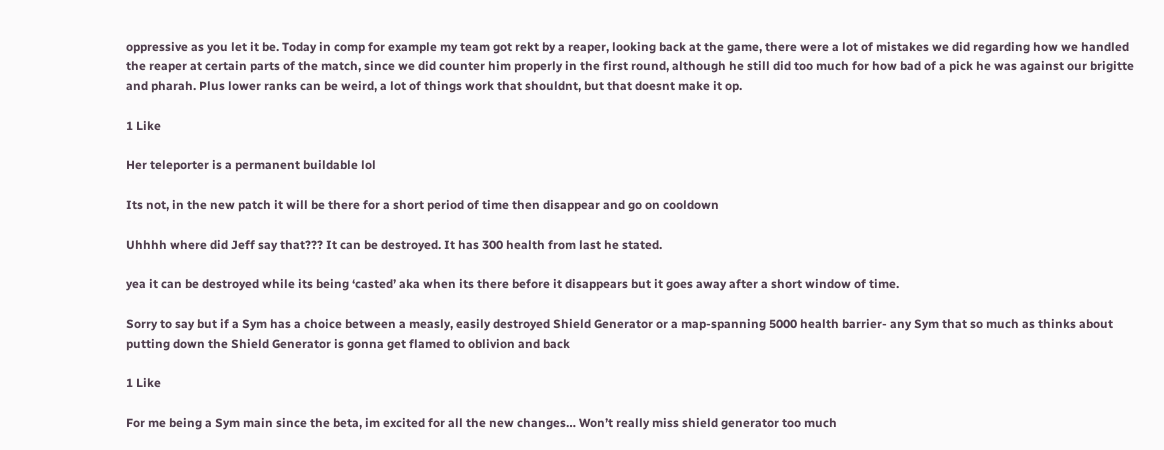oppressive as you let it be. Today in comp for example my team got rekt by a reaper, looking back at the game, there were a lot of mistakes we did regarding how we handled the reaper at certain parts of the match, since we did counter him properly in the first round, although he still did too much for how bad of a pick he was against our brigitte and pharah. Plus lower ranks can be weird, a lot of things work that shouldnt, but that doesnt make it op.

1 Like

Her teleporter is a permanent buildable lol

Its not, in the new patch it will be there for a short period of time then disappear and go on cooldown

Uhhhh where did Jeff say that??? It can be destroyed. It has 300 health from last he stated.

yea it can be destroyed while its being ‘casted’ aka when its there before it disappears but it goes away after a short window of time.

Sorry to say but if a Sym has a choice between a measly, easily destroyed Shield Generator or a map-spanning 5000 health barrier- any Sym that so much as thinks about putting down the Shield Generator is gonna get flamed to oblivion and back

1 Like

For me being a Sym main since the beta, im excited for all the new changes… Won’t really miss shield generator too much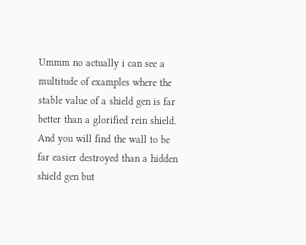Ummm no actually i can see a multitude of examples where the stable value of a shield gen is far better than a glorified rein shield. And you will find the wall to be far easier destroyed than a hidden shield gen but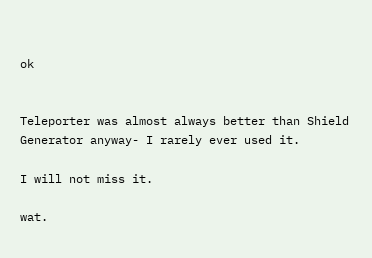ok


Teleporter was almost always better than Shield Generator anyway- I rarely ever used it.

I will not miss it.

wat.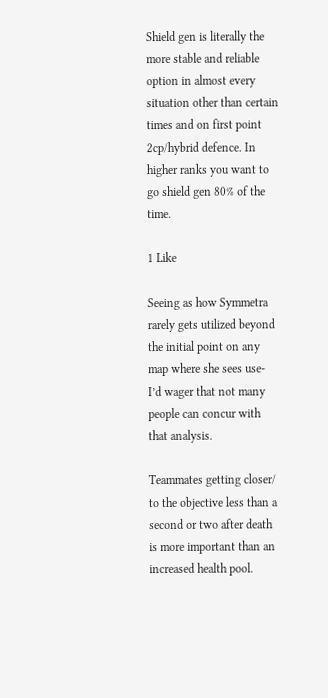Shield gen is literally the more stable and reliable option in almost every situation other than certain times and on first point 2cp/hybrid defence. In higher ranks you want to go shield gen 80% of the time.

1 Like

Seeing as how Symmetra rarely gets utilized beyond the initial point on any map where she sees use- I’d wager that not many people can concur with that analysis.

Teammates getting closer/ to the objective less than a second or two after death is more important than an increased health pool.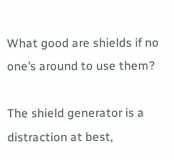What good are shields if no one’s around to use them?

The shield generator is a distraction at best,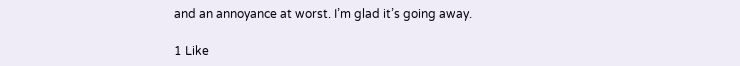and an annoyance at worst. I’m glad it’s going away.

1 Like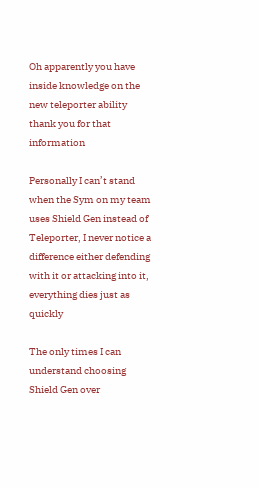Oh apparently you have inside knowledge on the new teleporter ability thank you for that information

Personally I can’t stand when the Sym on my team uses Shield Gen instead of Teleporter, I never notice a difference either defending with it or attacking into it, everything dies just as quickly

The only times I can understand choosing Shield Gen over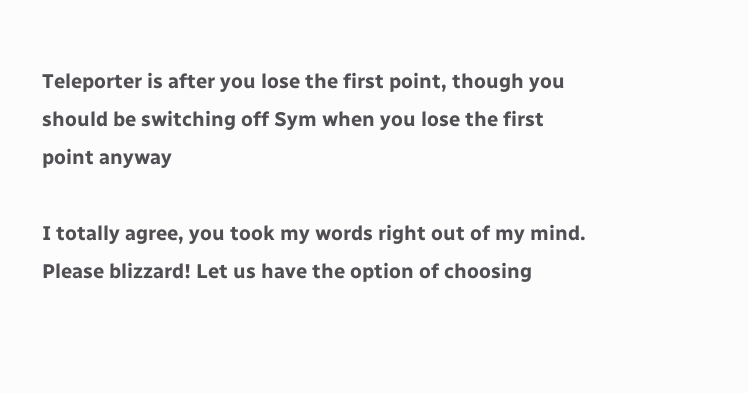Teleporter is after you lose the first point, though you should be switching off Sym when you lose the first point anyway

I totally agree, you took my words right out of my mind.
Please blizzard! Let us have the option of choosing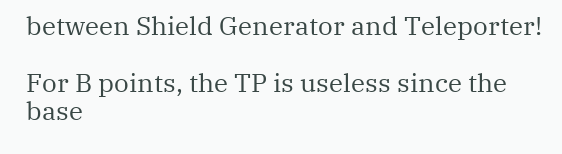between Shield Generator and Teleporter!

For B points, the TP is useless since the base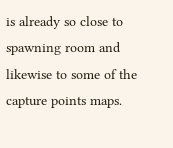is already so close to spawning room and likewise to some of the capture points maps.